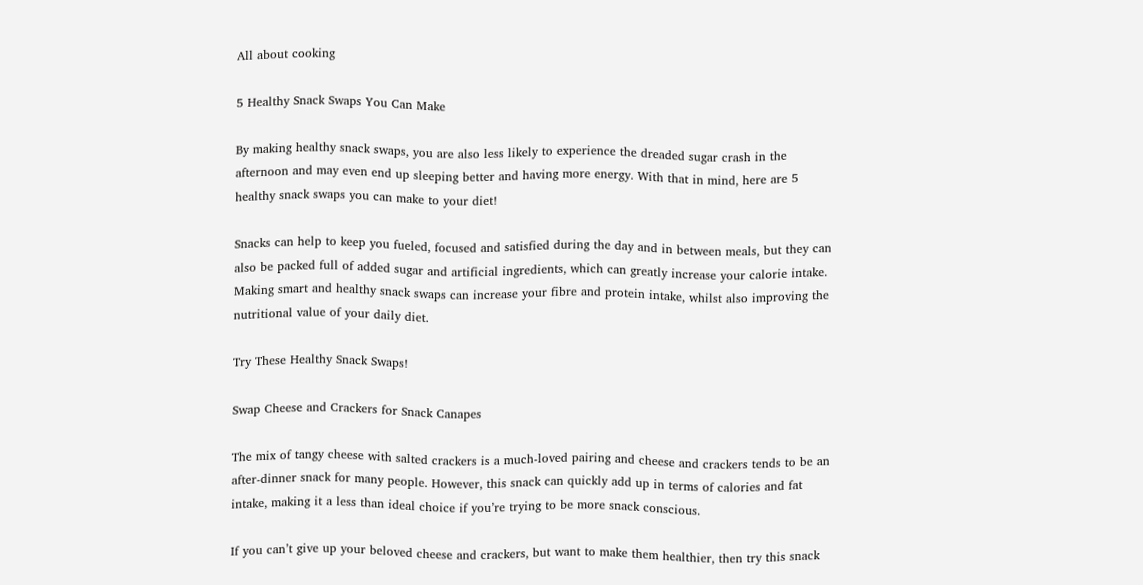All about cooking

5 Healthy Snack Swaps You Can Make

By making healthy snack swaps, you are also less likely to experience the dreaded sugar crash in the afternoon and may even end up sleeping better and having more energy. With that in mind, here are 5 healthy snack swaps you can make to your diet!

Snacks can help to keep you fueled, focused and satisfied during the day and in between meals, but they can also be packed full of added sugar and artificial ingredients, which can greatly increase your calorie intake. Making smart and healthy snack swaps can increase your fibre and protein intake, whilst also improving the nutritional value of your daily diet.

Try These Healthy Snack Swaps!

Swap Cheese and Crackers for Snack Canapes

The mix of tangy cheese with salted crackers is a much-loved pairing and cheese and crackers tends to be an after-dinner snack for many people. However, this snack can quickly add up in terms of calories and fat intake, making it a less than ideal choice if you’re trying to be more snack conscious.

If you can’t give up your beloved cheese and crackers, but want to make them healthier, then try this snack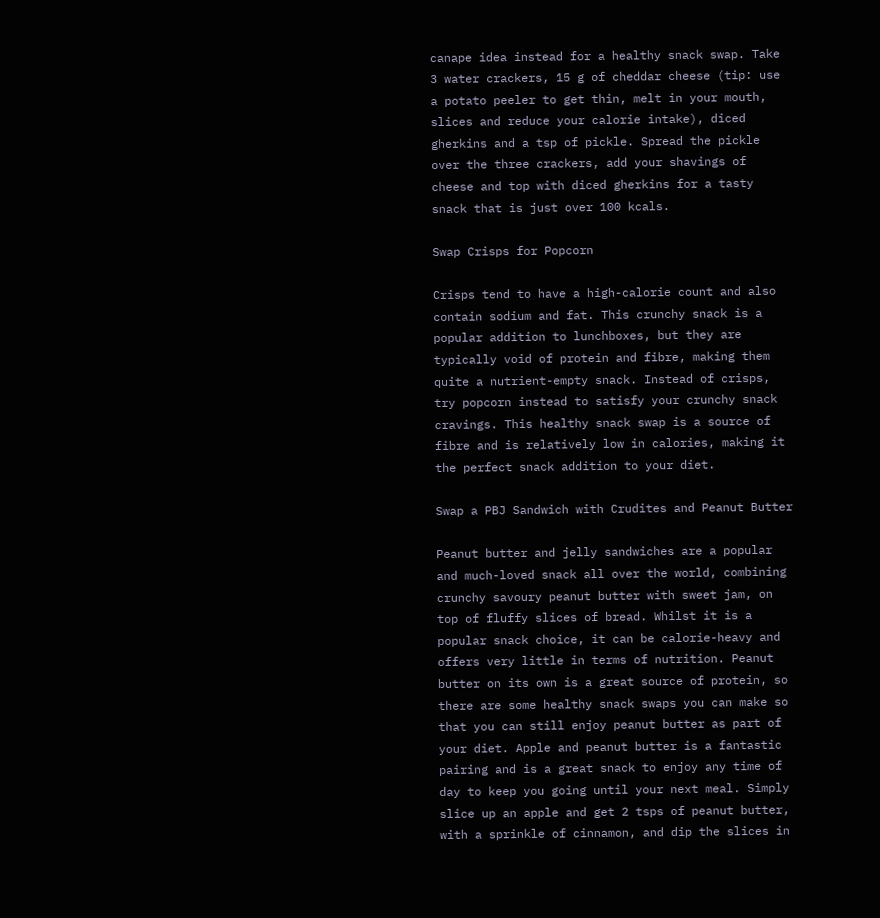canape idea instead for a healthy snack swap. Take 3 water crackers, 15 g of cheddar cheese (tip: use a potato peeler to get thin, melt in your mouth, slices and reduce your calorie intake), diced gherkins and a tsp of pickle. Spread the pickle over the three crackers, add your shavings of cheese and top with diced gherkins for a tasty snack that is just over 100 kcals.

Swap Crisps for Popcorn

Crisps tend to have a high-calorie count and also contain sodium and fat. This crunchy snack is a popular addition to lunchboxes, but they are typically void of protein and fibre, making them quite a nutrient-empty snack. Instead of crisps, try popcorn instead to satisfy your crunchy snack cravings. This healthy snack swap is a source of fibre and is relatively low in calories, making it the perfect snack addition to your diet.

Swap a PBJ Sandwich with Crudites and Peanut Butter

Peanut butter and jelly sandwiches are a popular and much-loved snack all over the world, combining crunchy savoury peanut butter with sweet jam, on top of fluffy slices of bread. Whilst it is a popular snack choice, it can be calorie-heavy and offers very little in terms of nutrition. Peanut butter on its own is a great source of protein, so there are some healthy snack swaps you can make so that you can still enjoy peanut butter as part of your diet. Apple and peanut butter is a fantastic pairing and is a great snack to enjoy any time of day to keep you going until your next meal. Simply slice up an apple and get 2 tsps of peanut butter, with a sprinkle of cinnamon, and dip the slices in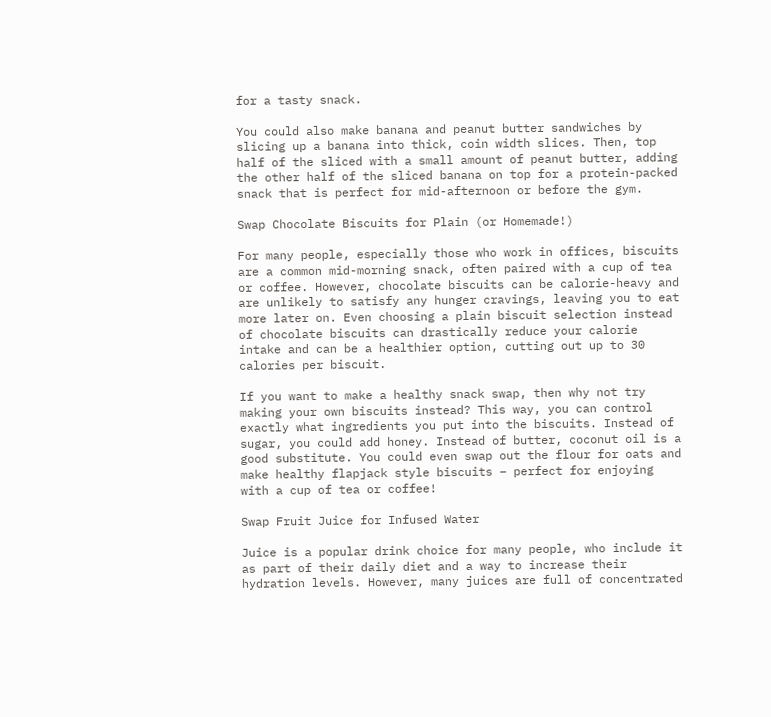for a tasty snack.

You could also make banana and peanut butter sandwiches by slicing up a banana into thick, coin width slices. Then, top half of the sliced with a small amount of peanut butter, adding the other half of the sliced banana on top for a protein-packed snack that is perfect for mid-afternoon or before the gym.

Swap Chocolate Biscuits for Plain (or Homemade!)

For many people, especially those who work in offices, biscuits are a common mid-morning snack, often paired with a cup of tea or coffee. However, chocolate biscuits can be calorie-heavy and are unlikely to satisfy any hunger cravings, leaving you to eat more later on. Even choosing a plain biscuit selection instead of chocolate biscuits can drastically reduce your calorie intake and can be a healthier option, cutting out up to 30 calories per biscuit.

If you want to make a healthy snack swap, then why not try making your own biscuits instead? This way, you can control exactly what ingredients you put into the biscuits. Instead of sugar, you could add honey. Instead of butter, coconut oil is a good substitute. You could even swap out the flour for oats and make healthy flapjack style biscuits – perfect for enjoying with a cup of tea or coffee!

Swap Fruit Juice for Infused Water

Juice is a popular drink choice for many people, who include it as part of their daily diet and a way to increase their hydration levels. However, many juices are full of concentrated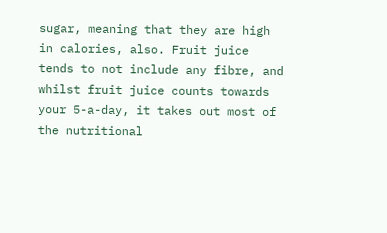sugar, meaning that they are high in calories, also. Fruit juice tends to not include any fibre, and whilst fruit juice counts towards your 5-a-day, it takes out most of the nutritional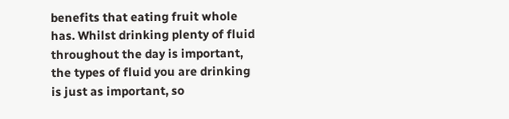benefits that eating fruit whole has. Whilst drinking plenty of fluid throughout the day is important, the types of fluid you are drinking is just as important, so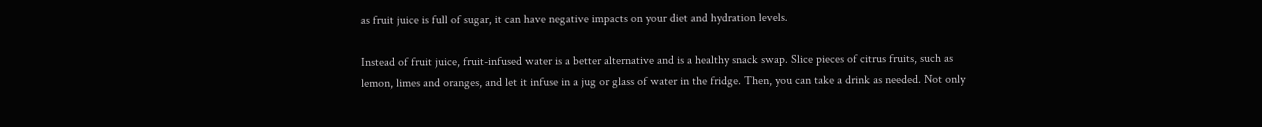as fruit juice is full of sugar, it can have negative impacts on your diet and hydration levels.

Instead of fruit juice, fruit-infused water is a better alternative and is a healthy snack swap. Slice pieces of citrus fruits, such as lemon, limes and oranges, and let it infuse in a jug or glass of water in the fridge. Then, you can take a drink as needed. Not only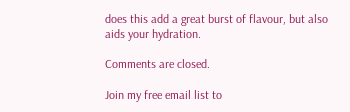does this add a great burst of flavour, but also aids your hydration.

Comments are closed.

Join my free email list to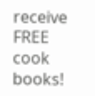receive FREE cook books!